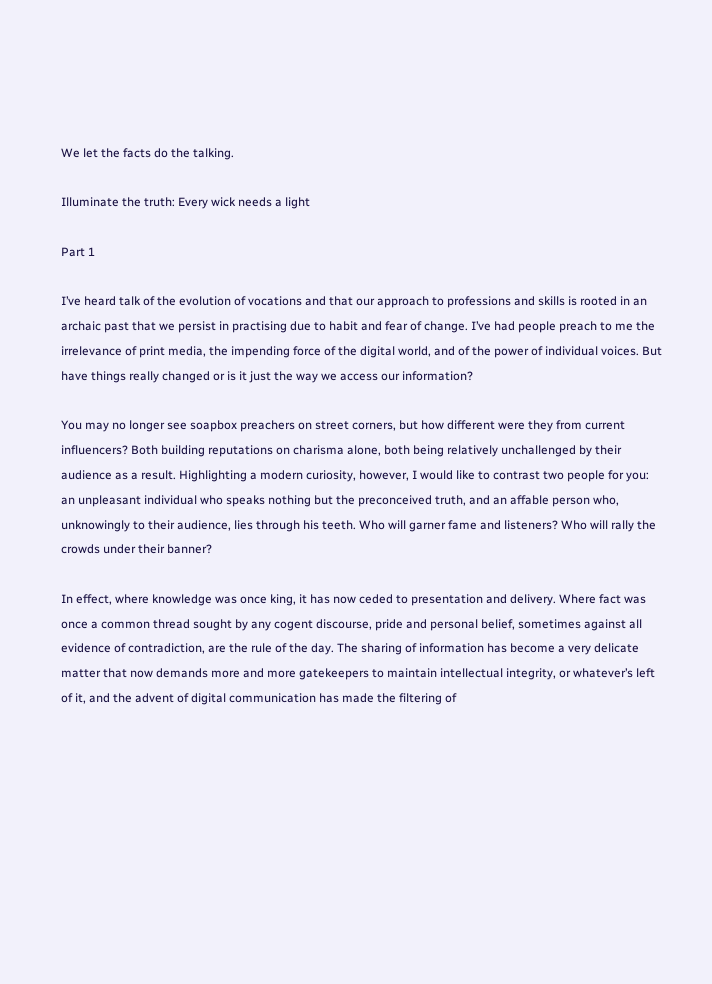We let the facts do the talking.

Illuminate the truth: Every wick needs a light

Part 1

I’ve heard talk of the evolution of vocations and that our approach to professions and skills is rooted in an archaic past that we persist in practising due to habit and fear of change. I’ve had people preach to me the irrelevance of print media, the impending force of the digital world, and of the power of individual voices. But have things really changed or is it just the way we access our information?

You may no longer see soapbox preachers on street corners, but how different were they from current influencers? Both building reputations on charisma alone, both being relatively unchallenged by their audience as a result. Highlighting a modern curiosity, however, I would like to contrast two people for you: an unpleasant individual who speaks nothing but the preconceived truth, and an affable person who, unknowingly to their audience, lies through his teeth. Who will garner fame and listeners? Who will rally the crowds under their banner?

In effect, where knowledge was once king, it has now ceded to presentation and delivery. Where fact was once a common thread sought by any cogent discourse, pride and personal belief, sometimes against all evidence of contradiction, are the rule of the day. The sharing of information has become a very delicate matter that now demands more and more gatekeepers to maintain intellectual integrity, or whatever’s left of it, and the advent of digital communication has made the filtering of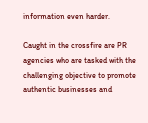information even harder.

Caught in the crossfire are PR agencies who are tasked with the challenging objective to promote authentic businesses and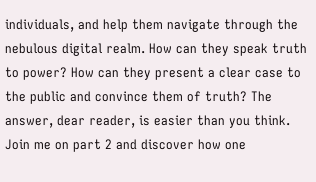individuals, and help them navigate through the nebulous digital realm. How can they speak truth to power? How can they present a clear case to the public and convince them of truth? The answer, dear reader, is easier than you think. Join me on part 2 and discover how one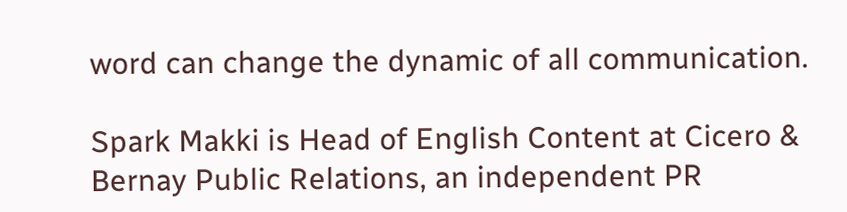word can change the dynamic of all communication.

Spark Makki is Head of English Content at Cicero & Bernay Public Relations, an independent PR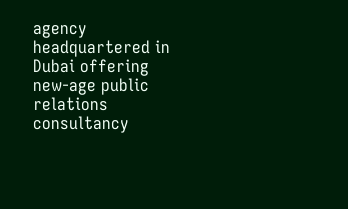agency headquartered in Dubai offering new-age public relations consultancy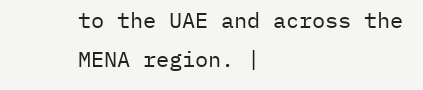to the UAE and across the MENA region. |